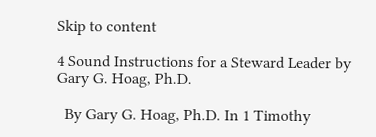Skip to content

4 Sound Instructions for a Steward Leader by Gary G. Hoag, Ph.D.

  By Gary G. Hoag, Ph.D. In 1 Timothy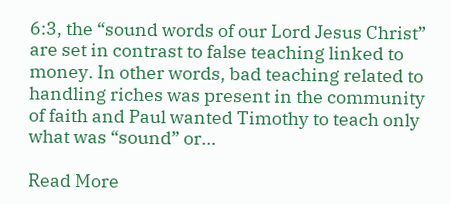6:3, the “sound words of our Lord Jesus Christ” are set in contrast to false teaching linked to money. In other words, bad teaching related to handling riches was present in the community of faith and Paul wanted Timothy to teach only what was “sound” or…

Read More